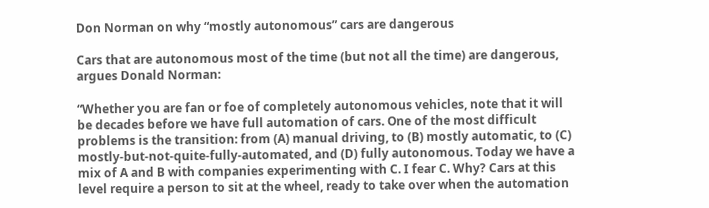Don Norman on why “mostly autonomous” cars are dangerous

Cars that are autonomous most of the time (but not all the time) are dangerous, argues Donald Norman:

“Whether you are fan or foe of completely autonomous vehicles, note that it will be decades before we have full automation of cars. One of the most difficult problems is the transition: from (A) manual driving, to (B) mostly automatic, to (C) mostly-but-not-quite-fully-automated, and (D) fully autonomous. Today we have a mix of A and B with companies experimenting with C. I fear C. Why? Cars at this level require a person to sit at the wheel, ready to take over when the automation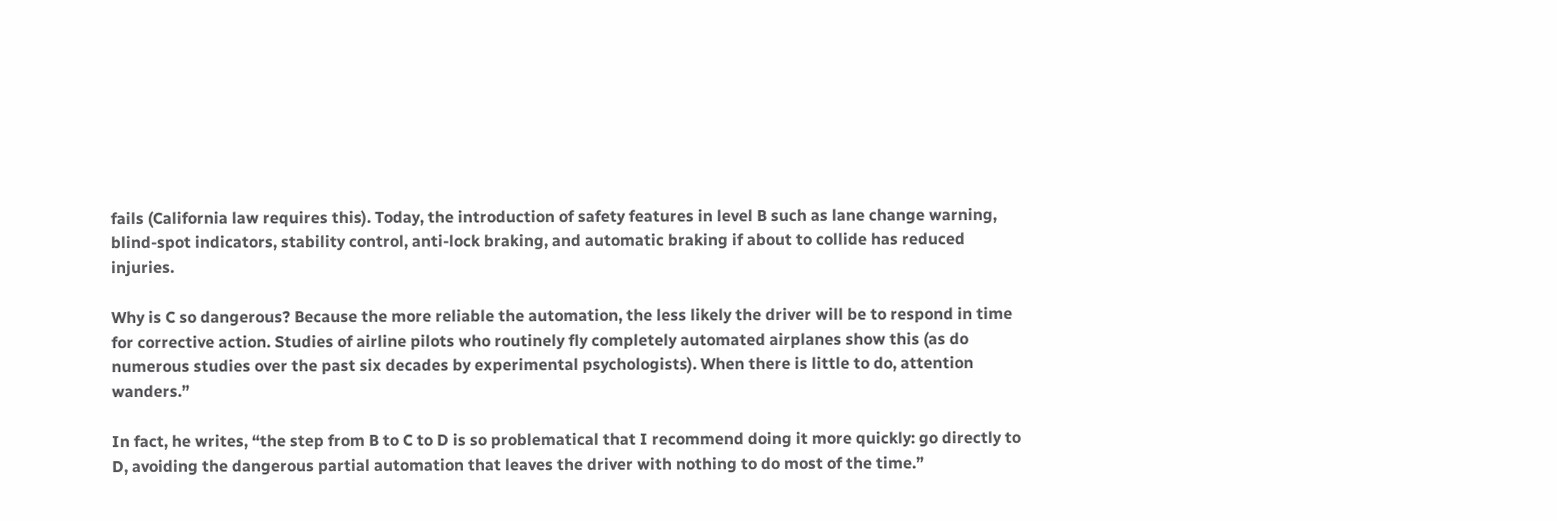fails (California law requires this). Today, the introduction of safety features in level B such as lane change warning, blind-spot indicators, stability control, anti-lock braking, and automatic braking if about to collide has reduced injuries.

Why is C so dangerous? Because the more reliable the automation, the less likely the driver will be to respond in time for corrective action. Studies of airline pilots who routinely fly completely automated airplanes show this (as do numerous studies over the past six decades by experimental psychologists). When there is little to do, attention wanders.”

In fact, he writes, “the step from B to C to D is so problematical that I recommend doing it more quickly: go directly to D, avoiding the dangerous partial automation that leaves the driver with nothing to do most of the time.”